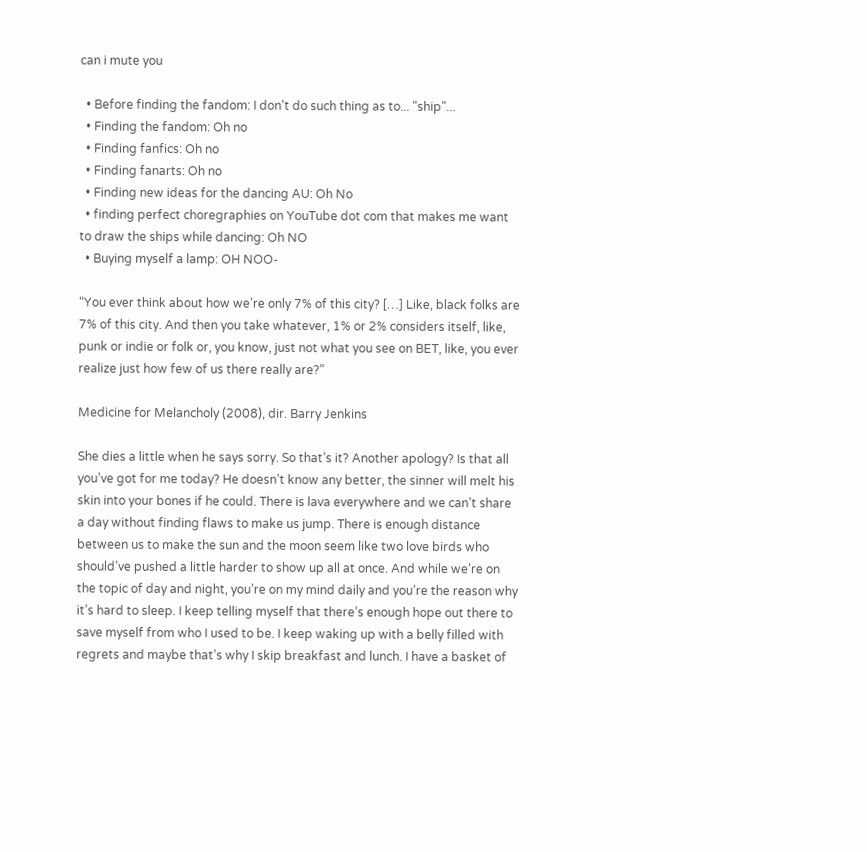can i mute you

  • Before finding the fandom: I don't do such thing as to... "ship"...
  • Finding the fandom: Oh no
  • Finding fanfics: Oh no
  • Finding fanarts: Oh no
  • Finding new ideas for the dancing AU: Oh No
  • finding perfect choregraphies on YouTube dot com that makes me want to draw the ships while dancing: Oh NO
  • Buying myself a lamp: OH NOO-

“You ever think about how we’re only 7% of this city? […] Like, black folks are 7% of this city. And then you take whatever, 1% or 2% considers itself, like, punk or indie or folk or, you know, just not what you see on BET, like, you ever realize just how few of us there really are?”

Medicine for Melancholy (2008), dir. Barry Jenkins

She dies a little when he says sorry. So that’s it? Another apology? Is that all you’ve got for me today? He doesn’t know any better, the sinner will melt his skin into your bones if he could. There is lava everywhere and we can’t share a day without finding flaws to make us jump. There is enough distance between us to make the sun and the moon seem like two love birds who should’ve pushed a little harder to show up all at once. And while we’re on the topic of day and night, you’re on my mind daily and you’re the reason why it’s hard to sleep. I keep telling myself that there’s enough hope out there to save myself from who I used to be. I keep waking up with a belly filled with regrets and maybe that’s why I skip breakfast and lunch. I have a basket of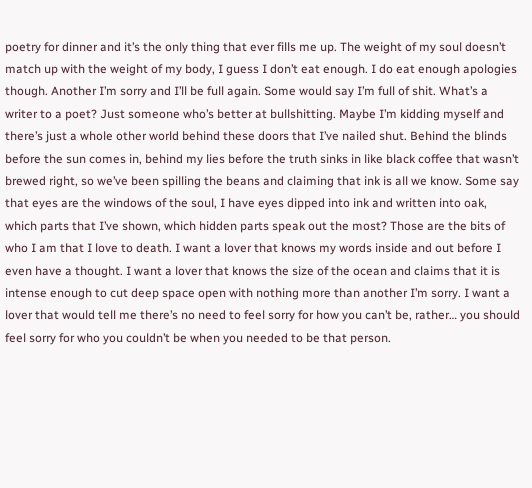poetry for dinner and it’s the only thing that ever fills me up. The weight of my soul doesn’t match up with the weight of my body, I guess I don’t eat enough. I do eat enough apologies though. Another I’m sorry and I’ll be full again. Some would say I’m full of shit. What’s a writer to a poet? Just someone who’s better at bullshitting. Maybe I’m kidding myself and there’s just a whole other world behind these doors that I’ve nailed shut. Behind the blinds before the sun comes in, behind my lies before the truth sinks in like black coffee that wasn’t brewed right, so we’ve been spilling the beans and claiming that ink is all we know. Some say that eyes are the windows of the soul, I have eyes dipped into ink and written into oak, which parts that I’ve shown, which hidden parts speak out the most? Those are the bits of who I am that I love to death. I want a lover that knows my words inside and out before I even have a thought. I want a lover that knows the size of the ocean and claims that it is intense enough to cut deep space open with nothing more than another I’m sorry. I want a lover that would tell me there’s no need to feel sorry for how you can’t be, rather… you should feel sorry for who you couldn’t be when you needed to be that person.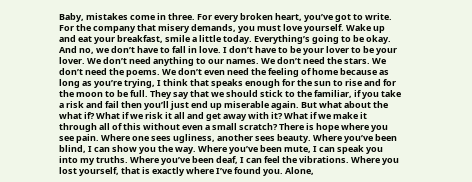Baby, mistakes come in three. For every broken heart, you’ve got to write. For the company that misery demands, you must love yourself. Wake up and eat your breakfast, smile a little today. Everything’s going to be okay. And no, we don’t have to fall in love. I don’t have to be your lover to be your lover. We don’t need anything to our names. We don’t need the stars. We don’t need the poems. We don’t even need the feeling of home because as long as you’re trying, I think that speaks enough for the sun to rise and for the moon to be full. They say that we should stick to the familiar, if you take a risk and fail then you’ll just end up miserable again. But what about the what if? What if we risk it all and get away with it? What if we make it through all of this without even a small scratch? There is hope where you see pain. Where one sees ugliness, another sees beauty. Where you’ve been blind, I can show you the way. Where you’ve been mute, I can speak you into my truths. Where you’ve been deaf, I can feel the vibrations. Where you lost yourself, that is exactly where I’ve found you. Alone,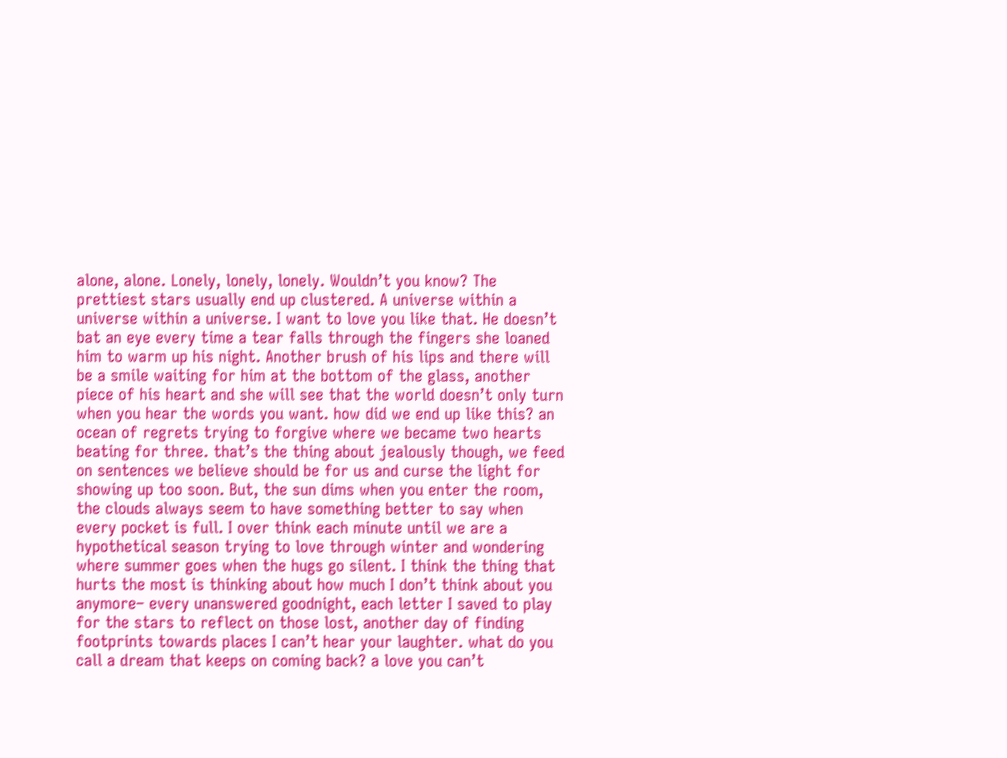alone, alone. Lonely, lonely, lonely. Wouldn’t you know? The prettiest stars usually end up clustered. A universe within a universe within a universe. I want to love you like that. He doesn’t bat an eye every time a tear falls through the fingers she loaned him to warm up his night. Another brush of his lips and there will be a smile waiting for him at the bottom of the glass, another piece of his heart and she will see that the world doesn’t only turn when you hear the words you want. how did we end up like this? an ocean of regrets trying to forgive where we became two hearts beating for three. that’s the thing about jealously though, we feed on sentences we believe should be for us and curse the light for showing up too soon. But, the sun dims when you enter the room, the clouds always seem to have something better to say when every pocket is full. I over think each minute until we are a hypothetical season trying to love through winter and wondering where summer goes when the hugs go silent. I think the thing that hurts the most is thinking about how much I don’t think about you anymore– every unanswered goodnight, each letter I saved to play for the stars to reflect on those lost, another day of finding footprints towards places I can’t hear your laughter. what do you call a dream that keeps on coming back? a love you can’t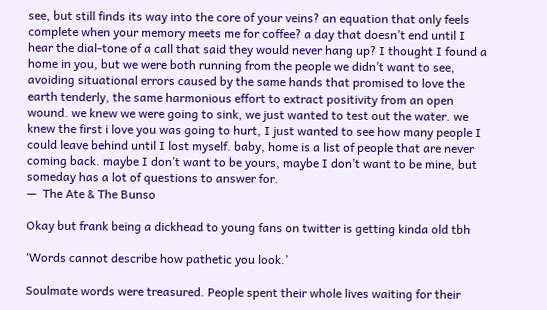see, but still finds its way into the core of your veins? an equation that only feels complete when your memory meets me for coffee? a day that doesn’t end until I hear the dial-tone of a call that said they would never hang up? I thought I found a home in you, but we were both running from the people we didn’t want to see, avoiding situational errors caused by the same hands that promised to love the earth tenderly, the same harmonious effort to extract positivity from an open wound. we knew we were going to sink, we just wanted to test out the water. we knew the first i love you was going to hurt, I just wanted to see how many people I could leave behind until I lost myself. baby, home is a list of people that are never coming back. maybe I don’t want to be yours, maybe I don’t want to be mine, but someday has a lot of questions to answer for.
—  The Ate & The Bunso

Okay but frank being a dickhead to young fans on twitter is getting kinda old tbh

‘Words cannot describe how pathetic you look.’

Soulmate words were treasured. People spent their whole lives waiting for their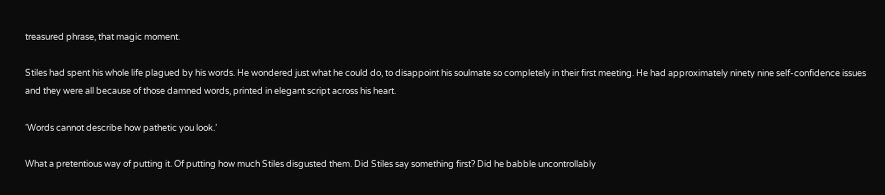treasured phrase, that magic moment.

Stiles had spent his whole life plagued by his words. He wondered just what he could do, to disappoint his soulmate so completely in their first meeting. He had approximately ninety nine self-confidence issues and they were all because of those damned words, printed in elegant script across his heart.

‘Words cannot describe how pathetic you look.’

What a pretentious way of putting it. Of putting how much Stiles disgusted them. Did Stiles say something first? Did he babble uncontrollably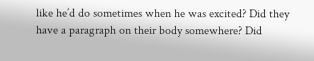like he’d do sometimes when he was excited? Did they have a paragraph on their body somewhere? Did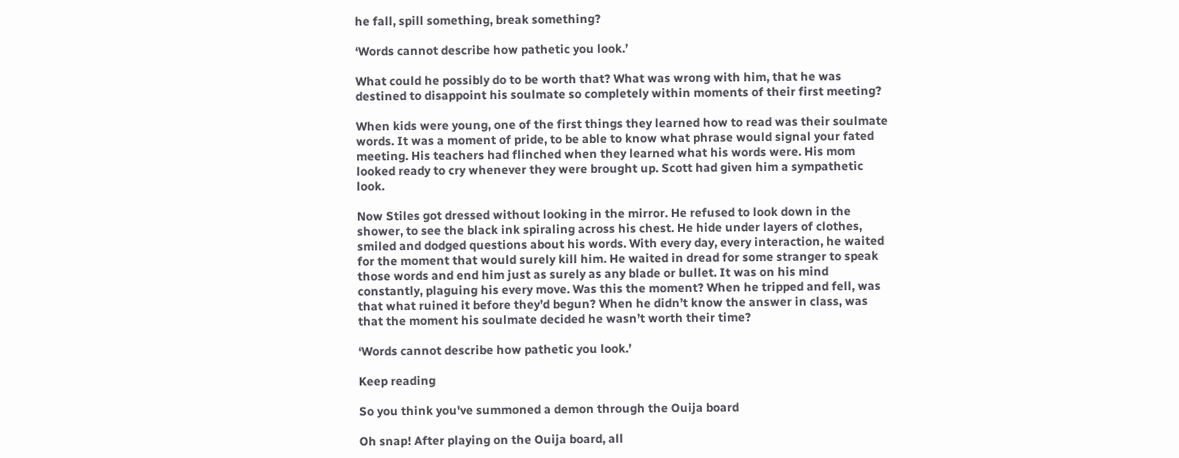he fall, spill something, break something?

‘Words cannot describe how pathetic you look.’

What could he possibly do to be worth that? What was wrong with him, that he was destined to disappoint his soulmate so completely within moments of their first meeting?

When kids were young, one of the first things they learned how to read was their soulmate words. It was a moment of pride, to be able to know what phrase would signal your fated meeting. His teachers had flinched when they learned what his words were. His mom looked ready to cry whenever they were brought up. Scott had given him a sympathetic look.

Now Stiles got dressed without looking in the mirror. He refused to look down in the shower, to see the black ink spiraling across his chest. He hide under layers of clothes, smiled and dodged questions about his words. With every day, every interaction, he waited for the moment that would surely kill him. He waited in dread for some stranger to speak those words and end him just as surely as any blade or bullet. It was on his mind constantly, plaguing his every move. Was this the moment? When he tripped and fell, was that what ruined it before they’d begun? When he didn’t know the answer in class, was that the moment his soulmate decided he wasn’t worth their time?

‘Words cannot describe how pathetic you look.’

Keep reading

So you think you've summoned a demon through the Ouija board

Oh snap! After playing on the Ouija board, all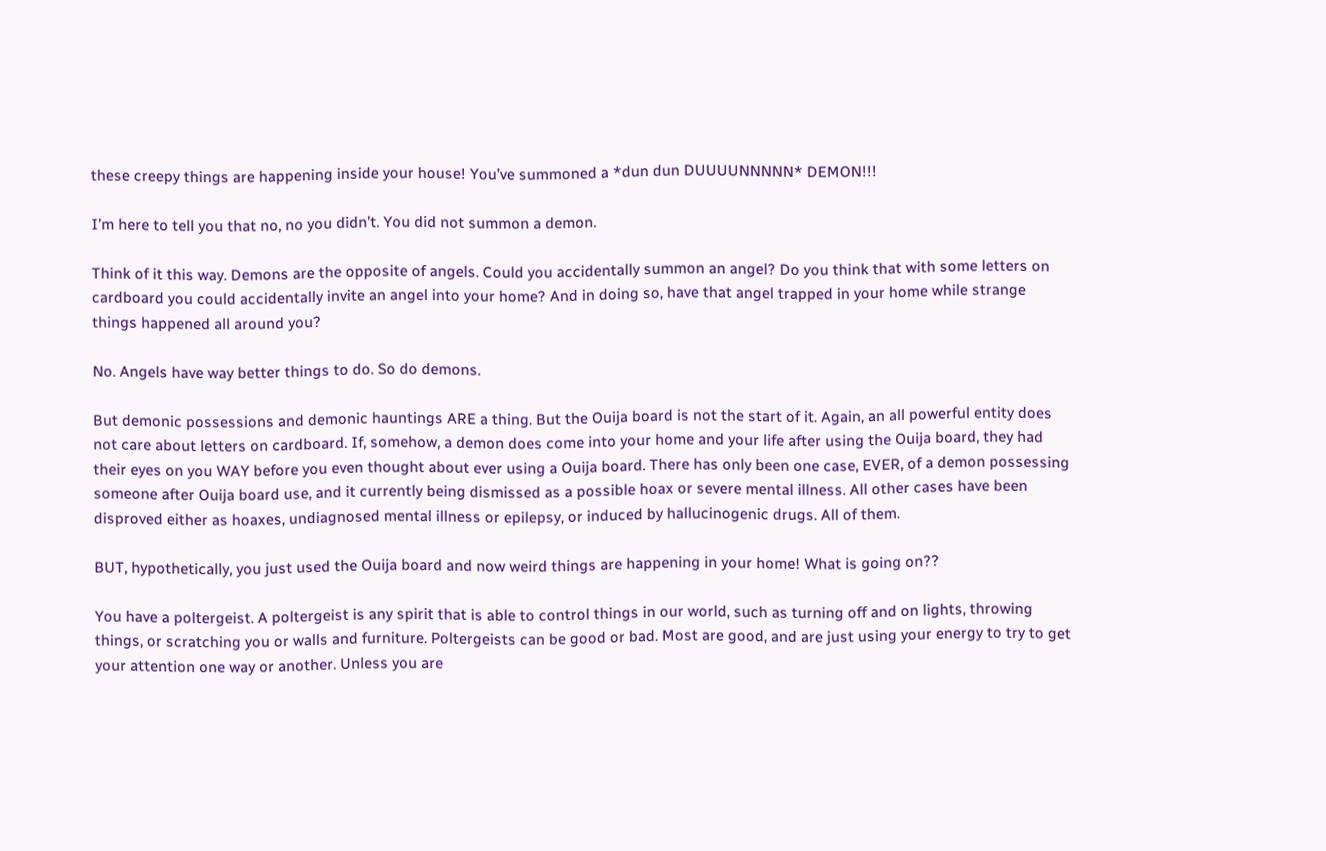these creepy things are happening inside your house! You’ve summoned a *dun dun DUUUUNNNNN* DEMON!!!

I’m here to tell you that no, no you didn’t. You did not summon a demon.

Think of it this way. Demons are the opposite of angels. Could you accidentally summon an angel? Do you think that with some letters on cardboard you could accidentally invite an angel into your home? And in doing so, have that angel trapped in your home while strange things happened all around you?

No. Angels have way better things to do. So do demons.

But demonic possessions and demonic hauntings ARE a thing. But the Ouija board is not the start of it. Again, an all powerful entity does not care about letters on cardboard. If, somehow, a demon does come into your home and your life after using the Ouija board, they had their eyes on you WAY before you even thought about ever using a Ouija board. There has only been one case, EVER, of a demon possessing someone after Ouija board use, and it currently being dismissed as a possible hoax or severe mental illness. All other cases have been disproved either as hoaxes, undiagnosed mental illness or epilepsy, or induced by hallucinogenic drugs. All of them.

BUT, hypothetically, you just used the Ouija board and now weird things are happening in your home! What is going on??

You have a poltergeist. A poltergeist is any spirit that is able to control things in our world, such as turning off and on lights, throwing things, or scratching you or walls and furniture. Poltergeists can be good or bad. Most are good, and are just using your energy to try to get your attention one way or another. Unless you are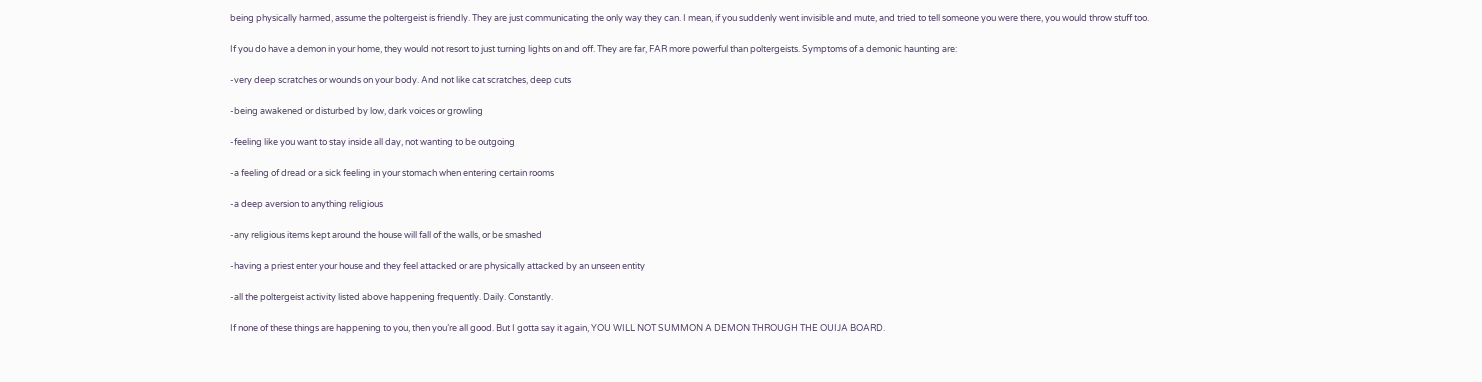being physically harmed, assume the poltergeist is friendly. They are just communicating the only way they can. I mean, if you suddenly went invisible and mute, and tried to tell someone you were there, you would throw stuff too.

If you do have a demon in your home, they would not resort to just turning lights on and off. They are far, FAR more powerful than poltergeists. Symptoms of a demonic haunting are:

-very deep scratches or wounds on your body. And not like cat scratches, deep cuts

-being awakened or disturbed by low, dark voices or growling

-feeling like you want to stay inside all day, not wanting to be outgoing

-a feeling of dread or a sick feeling in your stomach when entering certain rooms

-a deep aversion to anything religious

-any religious items kept around the house will fall of the walls, or be smashed

-having a priest enter your house and they feel attacked or are physically attacked by an unseen entity

-all the poltergeist activity listed above happening frequently. Daily. Constantly.

If none of these things are happening to you, then you’re all good. But I gotta say it again, YOU WILL NOT SUMMON A DEMON THROUGH THE OUIJA BOARD.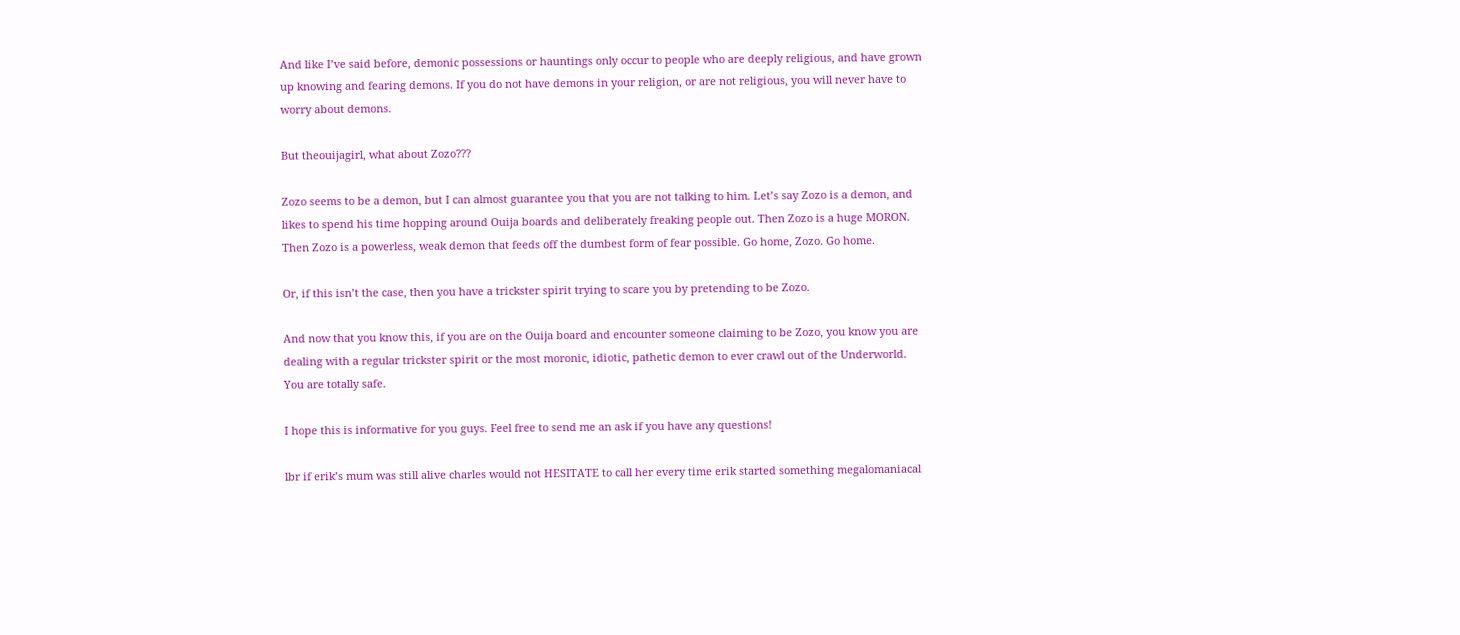And like I’ve said before, demonic possessions or hauntings only occur to people who are deeply religious, and have grown up knowing and fearing demons. If you do not have demons in your religion, or are not religious, you will never have to worry about demons.

But theouijagirl, what about Zozo???

Zozo seems to be a demon, but I can almost guarantee you that you are not talking to him. Let’s say Zozo is a demon, and likes to spend his time hopping around Ouija boards and deliberately freaking people out. Then Zozo is a huge MORON. Then Zozo is a powerless, weak demon that feeds off the dumbest form of fear possible. Go home, Zozo. Go home.

Or, if this isn’t the case, then you have a trickster spirit trying to scare you by pretending to be Zozo.

And now that you know this, if you are on the Ouija board and encounter someone claiming to be Zozo, you know you are dealing with a regular trickster spirit or the most moronic, idiotic, pathetic demon to ever crawl out of the Underworld. You are totally safe.

I hope this is informative for you guys. Feel free to send me an ask if you have any questions!

lbr if erik’s mum was still alive charles would not HESITATE to call her every time erik started something megalomaniacal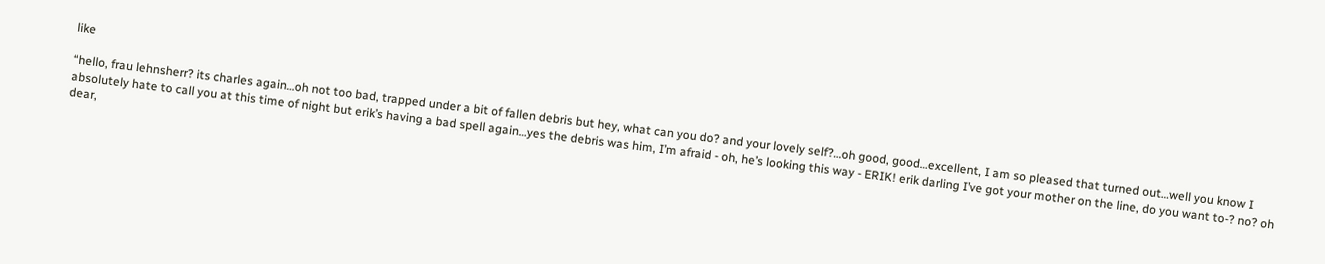like

“hello, frau lehnsherr? its charles again…oh not too bad, trapped under a bit of fallen debris but hey, what can you do? and your lovely self?…oh good, good…excellent, I am so pleased that turned out…well you know I absolutely hate to call you at this time of night but erik’s having a bad spell again…yes the debris was him, I’m afraid - oh, he’s looking this way - ERIK! erik darling I’ve got your mother on the line, do you want to-? no? oh dear,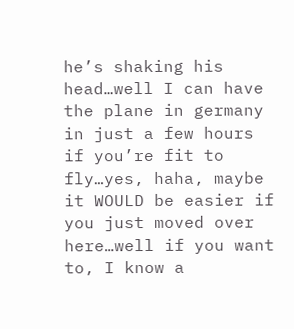he’s shaking his head…well I can have the plane in germany in just a few hours if you’re fit to fly…yes, haha, maybe it WOULD be easier if you just moved over here…well if you want to, I know a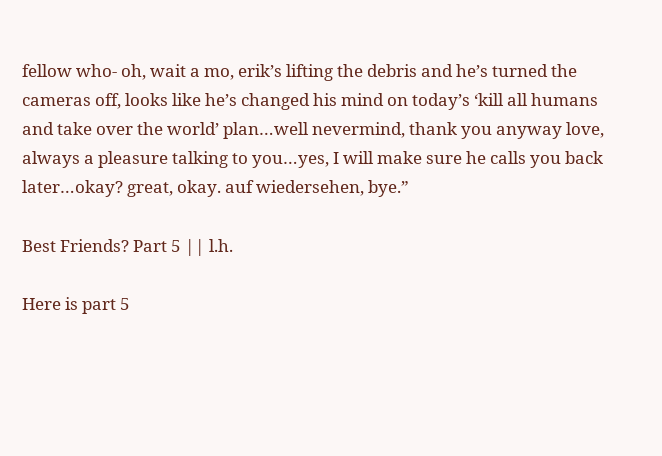fellow who- oh, wait a mo, erik’s lifting the debris and he’s turned the cameras off, looks like he’s changed his mind on today’s ‘kill all humans and take over the world’ plan…well nevermind, thank you anyway love, always a pleasure talking to you…yes, I will make sure he calls you back later…okay? great, okay. auf wiedersehen, bye.”

Best Friends? Part 5 || l.h.

Here is part 5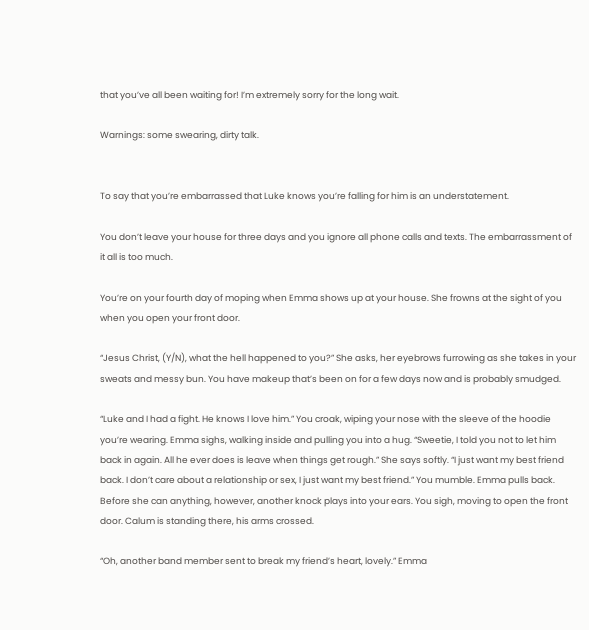that you’ve all been waiting for! I’m extremely sorry for the long wait.

Warnings: some swearing, dirty talk.


To say that you’re embarrassed that Luke knows you’re falling for him is an understatement.

You don’t leave your house for three days and you ignore all phone calls and texts. The embarrassment of it all is too much.

You’re on your fourth day of moping when Emma shows up at your house. She frowns at the sight of you when you open your front door.

“Jesus Christ, (Y/N), what the hell happened to you?” She asks, her eyebrows furrowing as she takes in your sweats and messy bun. You have makeup that’s been on for a few days now and is probably smudged.

“Luke and I had a fight. He knows I love him.” You croak, wiping your nose with the sleeve of the hoodie you’re wearing. Emma sighs, walking inside and pulling you into a hug. “Sweetie, I told you not to let him back in again. All he ever does is leave when things get rough.” She says softly. “I just want my best friend back. I don’t care about a relationship or sex, I just want my best friend.” You mumble. Emma pulls back. Before she can anything, however, another knock plays into your ears. You sigh, moving to open the front door. Calum is standing there, his arms crossed.

“Oh, another band member sent to break my friend’s heart, lovely.” Emma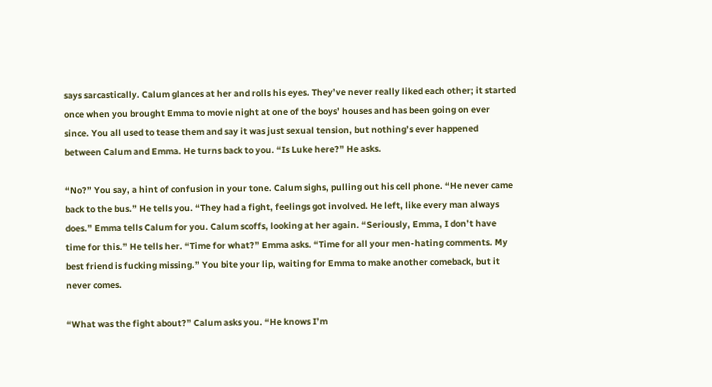says sarcastically. Calum glances at her and rolls his eyes. They’ve never really liked each other; it started once when you brought Emma to movie night at one of the boys’ houses and has been going on ever since. You all used to tease them and say it was just sexual tension, but nothing’s ever happened between Calum and Emma. He turns back to you. “Is Luke here?” He asks.

“No?” You say, a hint of confusion in your tone. Calum sighs, pulling out his cell phone. “He never came back to the bus.” He tells you. “They had a fight, feelings got involved. He left, like every man always does.” Emma tells Calum for you. Calum scoffs, looking at her again. “Seriously, Emma, I don’t have time for this.” He tells her. “Time for what?” Emma asks. “Time for all your men-hating comments. My best friend is fucking missing.” You bite your lip, waiting for Emma to make another comeback, but it never comes.

“What was the fight about?” Calum asks you. “He knows I’m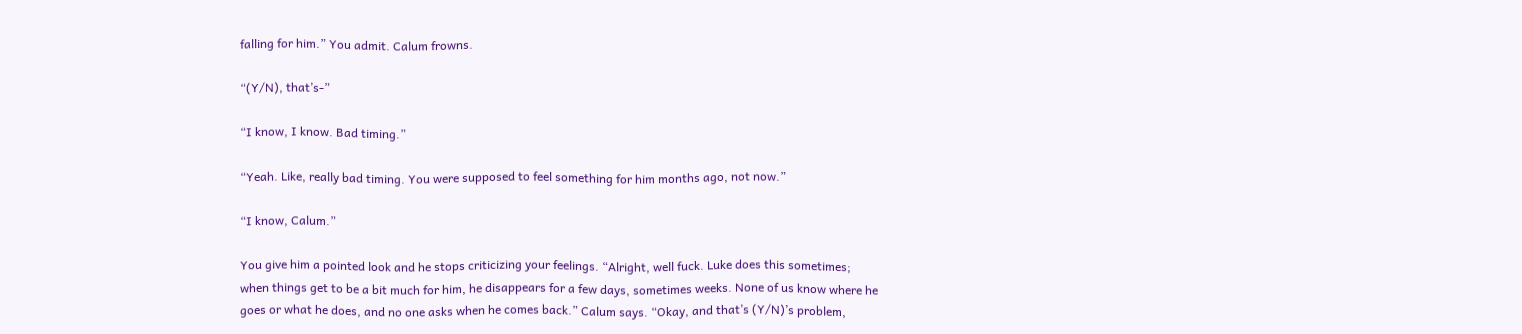falling for him.” You admit. Calum frowns.

“(Y/N), that’s-”

“I know, I know. Bad timing.”

“Yeah. Like, really bad timing. You were supposed to feel something for him months ago, not now.”

“I know, Calum.”

You give him a pointed look and he stops criticizing your feelings. “Alright, well fuck. Luke does this sometimes; when things get to be a bit much for him, he disappears for a few days, sometimes weeks. None of us know where he goes or what he does, and no one asks when he comes back.” Calum says. “Okay, and that’s (Y/N)’s problem,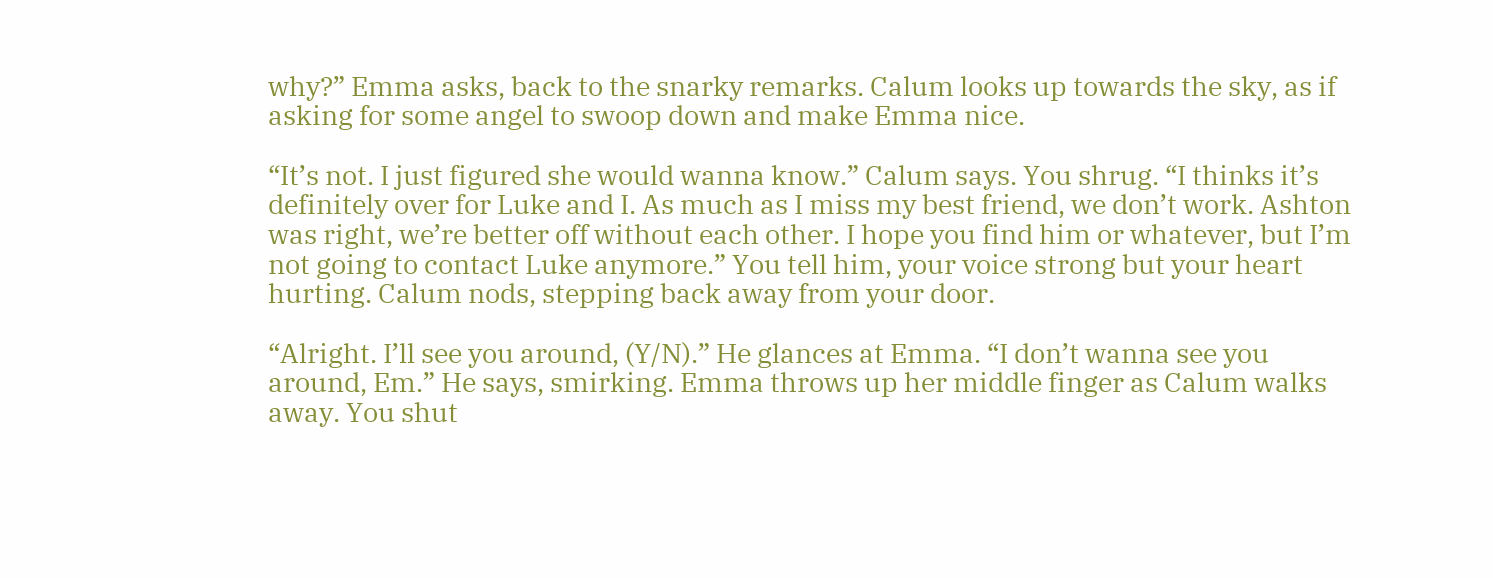why?” Emma asks, back to the snarky remarks. Calum looks up towards the sky, as if asking for some angel to swoop down and make Emma nice.

“It’s not. I just figured she would wanna know.” Calum says. You shrug. “I thinks it’s definitely over for Luke and I. As much as I miss my best friend, we don’t work. Ashton was right, we’re better off without each other. I hope you find him or whatever, but I’m not going to contact Luke anymore.” You tell him, your voice strong but your heart hurting. Calum nods, stepping back away from your door.

“Alright. I’ll see you around, (Y/N).” He glances at Emma. “I don’t wanna see you around, Em.” He says, smirking. Emma throws up her middle finger as Calum walks away. You shut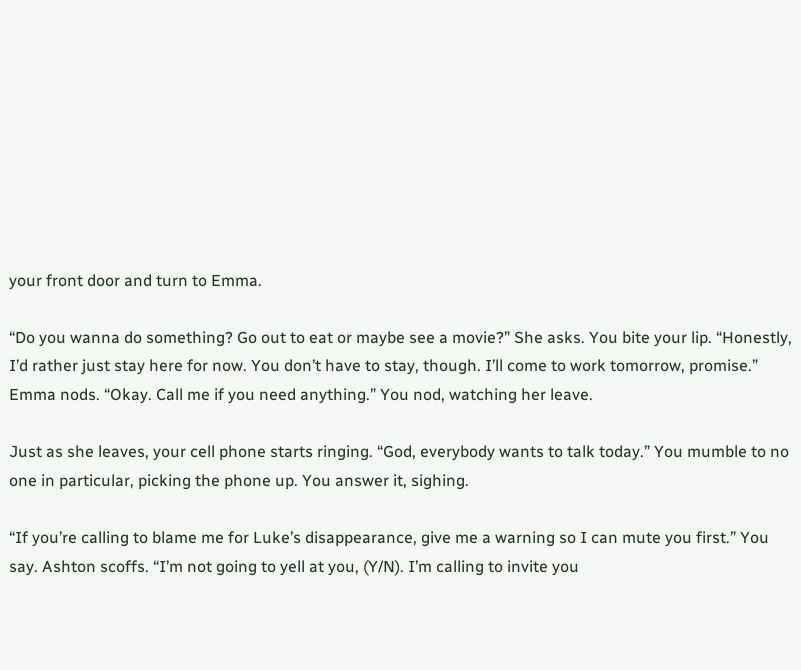your front door and turn to Emma.

“Do you wanna do something? Go out to eat or maybe see a movie?” She asks. You bite your lip. “Honestly, I’d rather just stay here for now. You don’t have to stay, though. I’ll come to work tomorrow, promise.” Emma nods. “Okay. Call me if you need anything.” You nod, watching her leave.

Just as she leaves, your cell phone starts ringing. “God, everybody wants to talk today.” You mumble to no one in particular, picking the phone up. You answer it, sighing.

“If you’re calling to blame me for Luke’s disappearance, give me a warning so I can mute you first.” You say. Ashton scoffs. “I’m not going to yell at you, (Y/N). I’m calling to invite you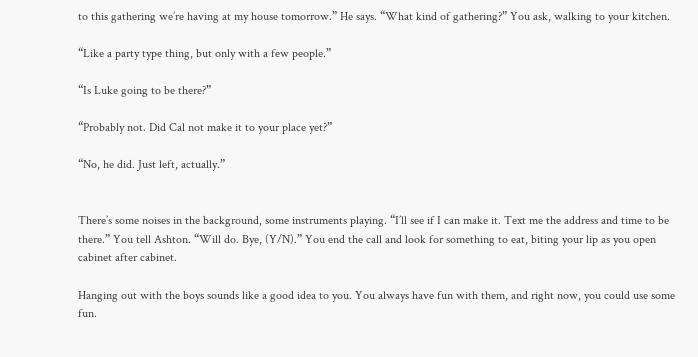to this gathering we’re having at my house tomorrow.” He says. “What kind of gathering?” You ask, walking to your kitchen.

“Like a party type thing, but only with a few people.”

“Is Luke going to be there?”

“Probably not. Did Cal not make it to your place yet?”

“No, he did. Just left, actually.”


There’s some noises in the background, some instruments playing. “I’ll see if I can make it. Text me the address and time to be there.” You tell Ashton. “Will do. Bye, (Y/N).” You end the call and look for something to eat, biting your lip as you open cabinet after cabinet.

Hanging out with the boys sounds like a good idea to you. You always have fun with them, and right now, you could use some fun.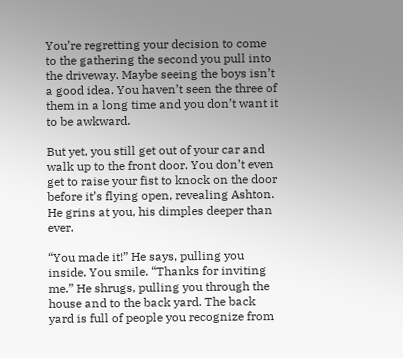You’re regretting your decision to come to the gathering the second you pull into the driveway. Maybe seeing the boys isn’t a good idea. You haven’t seen the three of them in a long time and you don’t want it to be awkward.

But yet, you still get out of your car and walk up to the front door. You don’t even get to raise your fist to knock on the door before it’s flying open, revealing Ashton. He grins at you, his dimples deeper than ever.

“You made it!” He says, pulling you inside. You smile. “Thanks for inviting me.” He shrugs, pulling you through the house and to the back yard. The back yard is full of people you recognize from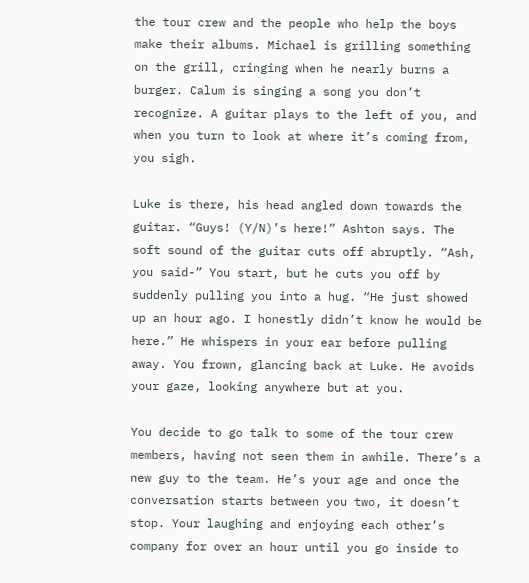the tour crew and the people who help the boys make their albums. Michael is grilling something on the grill, cringing when he nearly burns a burger. Calum is singing a song you don’t recognize. A guitar plays to the left of you, and when you turn to look at where it’s coming from, you sigh.

Luke is there, his head angled down towards the guitar. “Guys! (Y/N)’s here!” Ashton says. The soft sound of the guitar cuts off abruptly. “Ash, you said-” You start, but he cuts you off by suddenly pulling you into a hug. “He just showed up an hour ago. I honestly didn’t know he would be here.” He whispers in your ear before pulling away. You frown, glancing back at Luke. He avoids your gaze, looking anywhere but at you.

You decide to go talk to some of the tour crew members, having not seen them in awhile. There’s a new guy to the team. He’s your age and once the conversation starts between you two, it doesn’t stop. Your laughing and enjoying each other’s company for over an hour until you go inside to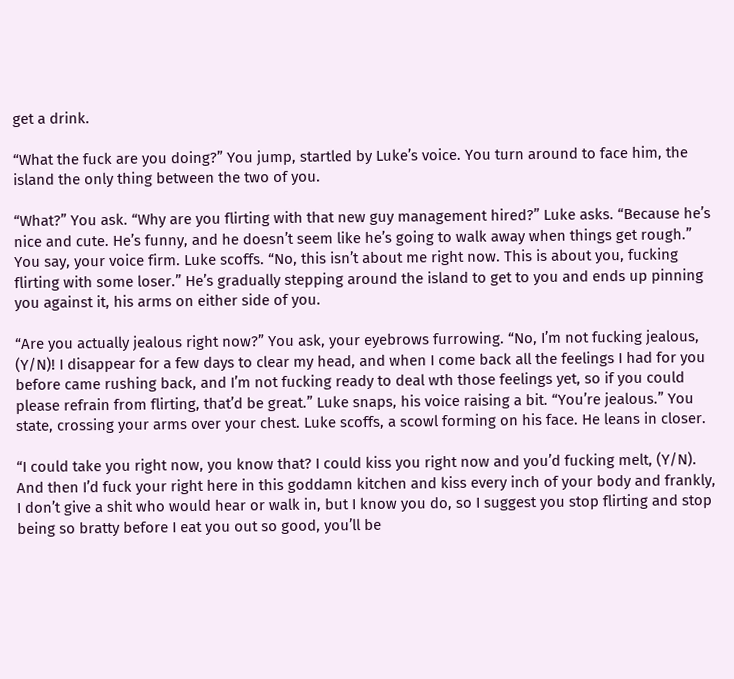get a drink.

“What the fuck are you doing?” You jump, startled by Luke’s voice. You turn around to face him, the island the only thing between the two of you.

“What?” You ask. “Why are you flirting with that new guy management hired?” Luke asks. “Because he’s nice and cute. He’s funny, and he doesn’t seem like he’s going to walk away when things get rough.” You say, your voice firm. Luke scoffs. “No, this isn’t about me right now. This is about you, fucking flirting with some loser.” He’s gradually stepping around the island to get to you and ends up pinning you against it, his arms on either side of you.

“Are you actually jealous right now?” You ask, your eyebrows furrowing. “No, I’m not fucking jealous, (Y/N)! I disappear for a few days to clear my head, and when I come back all the feelings I had for you before came rushing back, and I’m not fucking ready to deal wth those feelings yet, so if you could please refrain from flirting, that’d be great.” Luke snaps, his voice raising a bit. “You’re jealous.” You state, crossing your arms over your chest. Luke scoffs, a scowl forming on his face. He leans in closer.

“I could take you right now, you know that? I could kiss you right now and you’d fucking melt, (Y/N). And then I’d fuck your right here in this goddamn kitchen and kiss every inch of your body and frankly, I don’t give a shit who would hear or walk in, but I know you do, so I suggest you stop flirting and stop being so bratty before I eat you out so good, you’ll be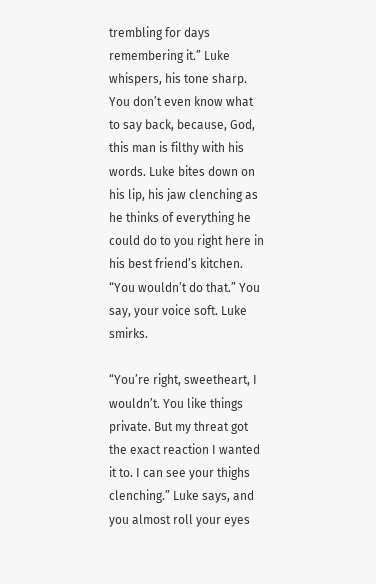trembling for days remembering it.” Luke whispers, his tone sharp. You don’t even know what to say back, because, God, this man is filthy with his words. Luke bites down on his lip, his jaw clenching as he thinks of everything he could do to you right here in his best friend’s kitchen. “You wouldn’t do that.” You say, your voice soft. Luke smirks.

“You’re right, sweetheart, I wouldn’t. You like things private. But my threat got the exact reaction I wanted it to. I can see your thighs clenching.” Luke says, and you almost roll your eyes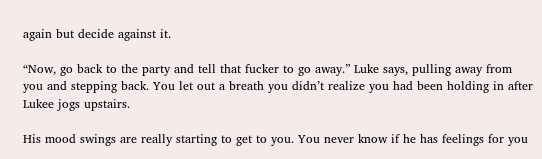again but decide against it.

“Now, go back to the party and tell that fucker to go away.” Luke says, pulling away from you and stepping back. You let out a breath you didn’t realize you had been holding in after Lukee jogs upstairs.

His mood swings are really starting to get to you. You never know if he has feelings for you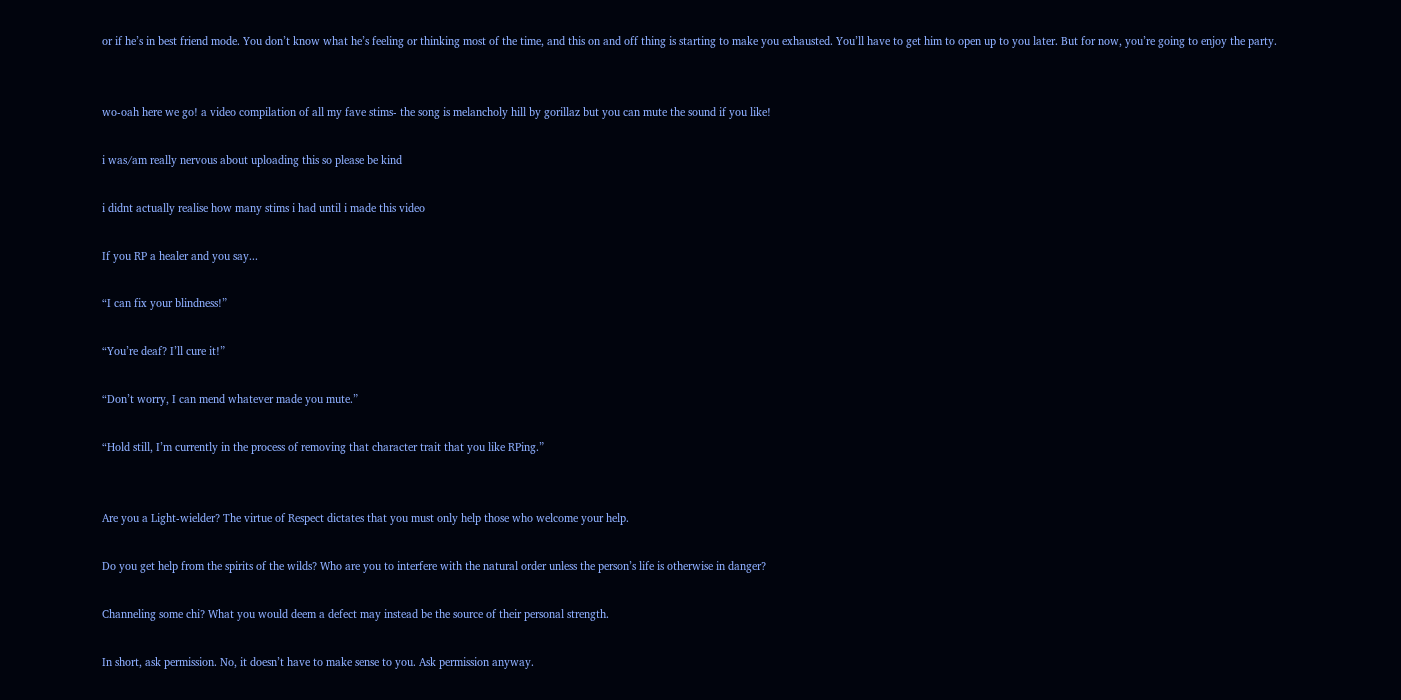or if he’s in best friend mode. You don’t know what he’s feeling or thinking most of the time, and this on and off thing is starting to make you exhausted. You’ll have to get him to open up to you later. But for now, you’re going to enjoy the party.


wo-oah here we go! a video compilation of all my fave stims- the song is melancholy hill by gorillaz but you can mute the sound if you like!

i was/am really nervous about uploading this so please be kind

i didnt actually realise how many stims i had until i made this video

If you RP a healer and you say...

“I can fix your blindness!”

“You’re deaf? I’ll cure it!”

“Don’t worry, I can mend whatever made you mute.”

“Hold still, I’m currently in the process of removing that character trait that you like RPing.”


Are you a Light-wielder? The virtue of Respect dictates that you must only help those who welcome your help.

Do you get help from the spirits of the wilds? Who are you to interfere with the natural order unless the person’s life is otherwise in danger?

Channeling some chi? What you would deem a defect may instead be the source of their personal strength.

In short, ask permission. No, it doesn’t have to make sense to you. Ask permission anyway.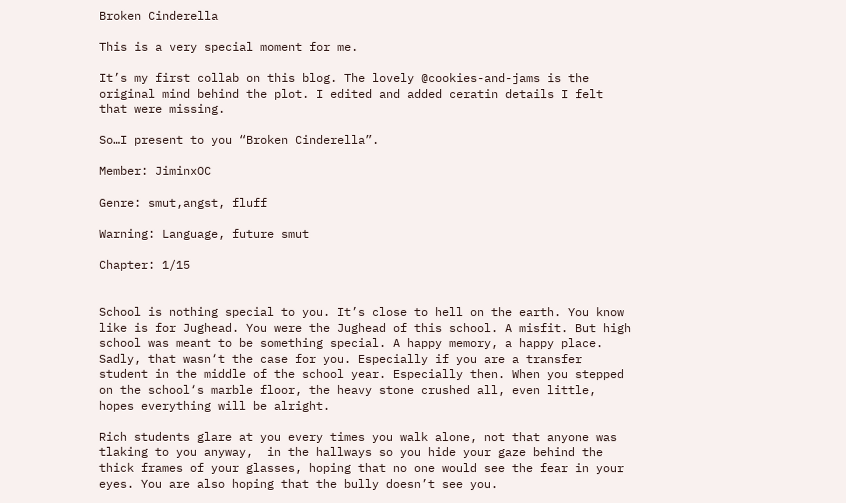Broken Cinderella

This is a very special moment for me.

It’s my first collab on this blog. The lovely @cookies-and-jams is the original mind behind the plot. I edited and added ceratin details I felt that were missing.

So…I present to you “Broken Cinderella”.

Member: JiminxOC

Genre: smut,angst, fluff

Warning: Language, future smut

Chapter: 1/15


School is nothing special to you. It’s close to hell on the earth. You know like is for Jughead. You were the Jughead of this school. A misfit. But high school was meant to be something special. A happy memory, a happy place. Sadly, that wasn‘t the case for you. Especially if you are a transfer student in the middle of the school year. Especially then. When you stepped on the school‘s marble floor, the heavy stone crushed all, even little, hopes everything will be alright.

Rich students glare at you every times you walk alone, not that anyone was tlaking to you anyway,  in the hallways so you hide your gaze behind the thick frames of your glasses, hoping that no one would see the fear in your eyes. You are also hoping that the bully doesn’t see you.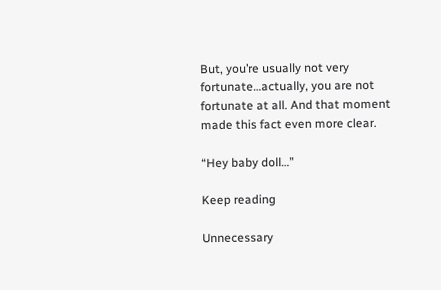But, you’re usually not very fortunate…actually, you are not fortunate at all. And that moment made this fact even more clear.

“Hey baby doll…”

Keep reading

Unnecessary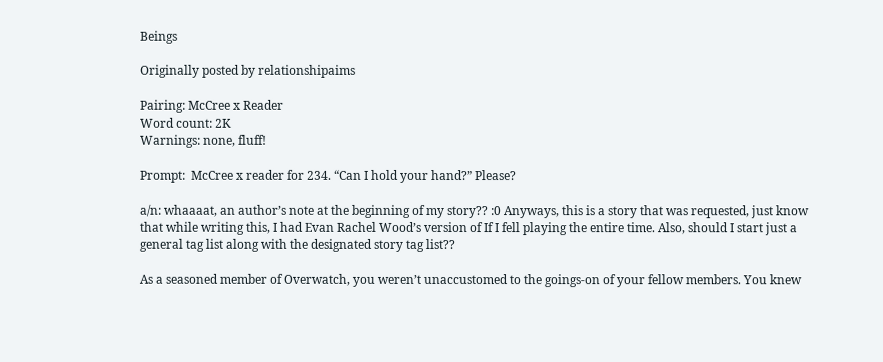Beings

Originally posted by relationshipaims

Pairing: McCree x Reader
Word count: 2K
Warnings: none, fluff!

Prompt:  McCree x reader for 234. “Can I hold your hand?” Please?

a/n: whaaaat, an author’s note at the beginning of my story?? :0 Anyways, this is a story that was requested, just know that while writing this, I had Evan Rachel Wood’s version of If I fell playing the entire time. Also, should I start just a general tag list along with the designated story tag list??

As a seasoned member of Overwatch, you weren’t unaccustomed to the goings-on of your fellow members. You knew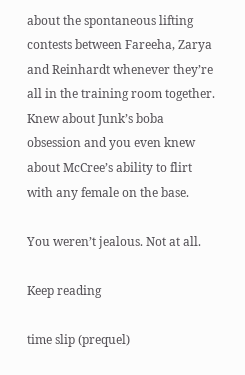about the spontaneous lifting contests between Fareeha, Zarya and Reinhardt whenever they’re all in the training room together. Knew about Junk’s boba obsession and you even knew about McCree’s ability to flirt with any female on the base.

You weren’t jealous. Not at all.

Keep reading

time slip (prequel)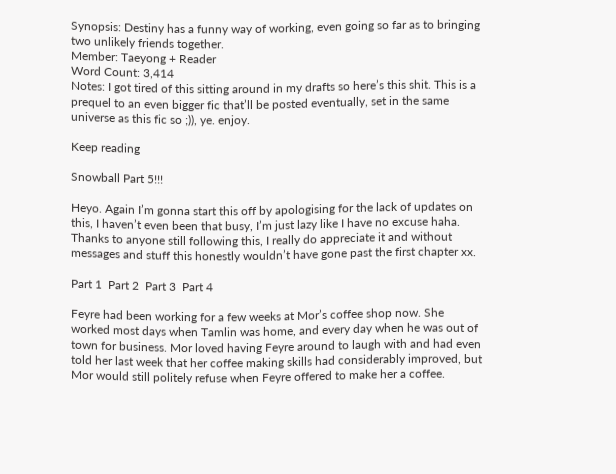Synopsis: Destiny has a funny way of working, even going so far as to bringing two unlikely friends together.
Member: Taeyong + Reader
Word Count: 3,414
Notes: I got tired of this sitting around in my drafts so here’s this shit. This is a prequel to an even bigger fic that’ll be posted eventually, set in the same universe as this fic so ;)), ye. enjoy.

Keep reading

Snowball Part 5!!!

Heyo. Again I’m gonna start this off by apologising for the lack of updates on this, I haven’t even been that busy, I’m just lazy like I have no excuse haha. Thanks to anyone still following this, I really do appreciate it and without messages and stuff this honestly wouldn’t have gone past the first chapter xx.

Part 1  Part 2  Part 3  Part 4

Feyre had been working for a few weeks at Mor’s coffee shop now. She worked most days when Tamlin was home, and every day when he was out of town for business. Mor loved having Feyre around to laugh with and had even told her last week that her coffee making skills had considerably improved, but Mor would still politely refuse when Feyre offered to make her a coffee.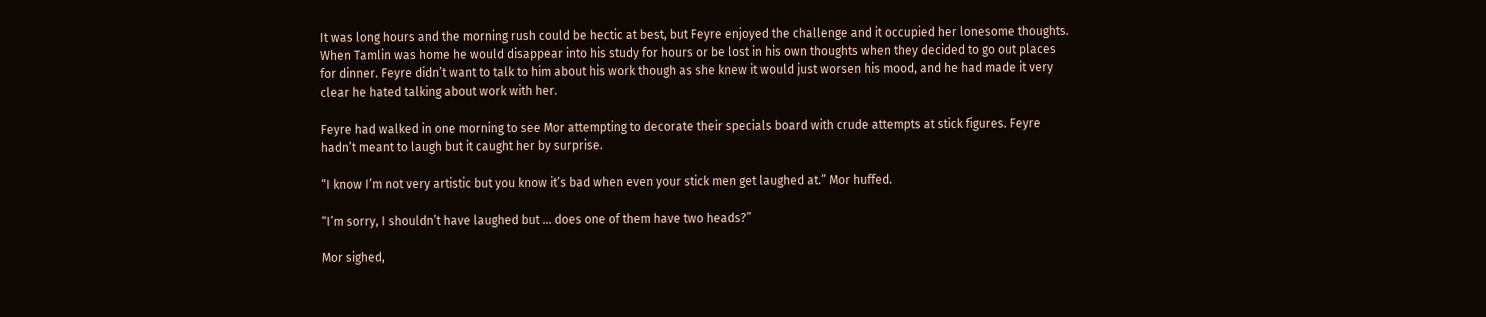It was long hours and the morning rush could be hectic at best, but Feyre enjoyed the challenge and it occupied her lonesome thoughts. When Tamlin was home he would disappear into his study for hours or be lost in his own thoughts when they decided to go out places for dinner. Feyre didn’t want to talk to him about his work though as she knew it would just worsen his mood, and he had made it very clear he hated talking about work with her.

Feyre had walked in one morning to see Mor attempting to decorate their specials board with crude attempts at stick figures. Feyre hadn’t meant to laugh but it caught her by surprise.

“I know I’m not very artistic but you know it’s bad when even your stick men get laughed at.” Mor huffed.

“I’m sorry, I shouldn’t have laughed but … does one of them have two heads?”

Mor sighed,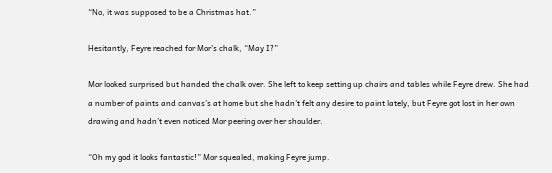“No, it was supposed to be a Christmas hat.”

Hesitantly, Feyre reached for Mor’s chalk, “May I?”

Mor looked surprised but handed the chalk over. She left to keep setting up chairs and tables while Feyre drew. She had a number of paints and canvas’s at home but she hadn’t felt any desire to paint lately, but Feyre got lost in her own drawing and hadn’t even noticed Mor peering over her shoulder.

“Oh my god it looks fantastic!” Mor squealed, making Feyre jump.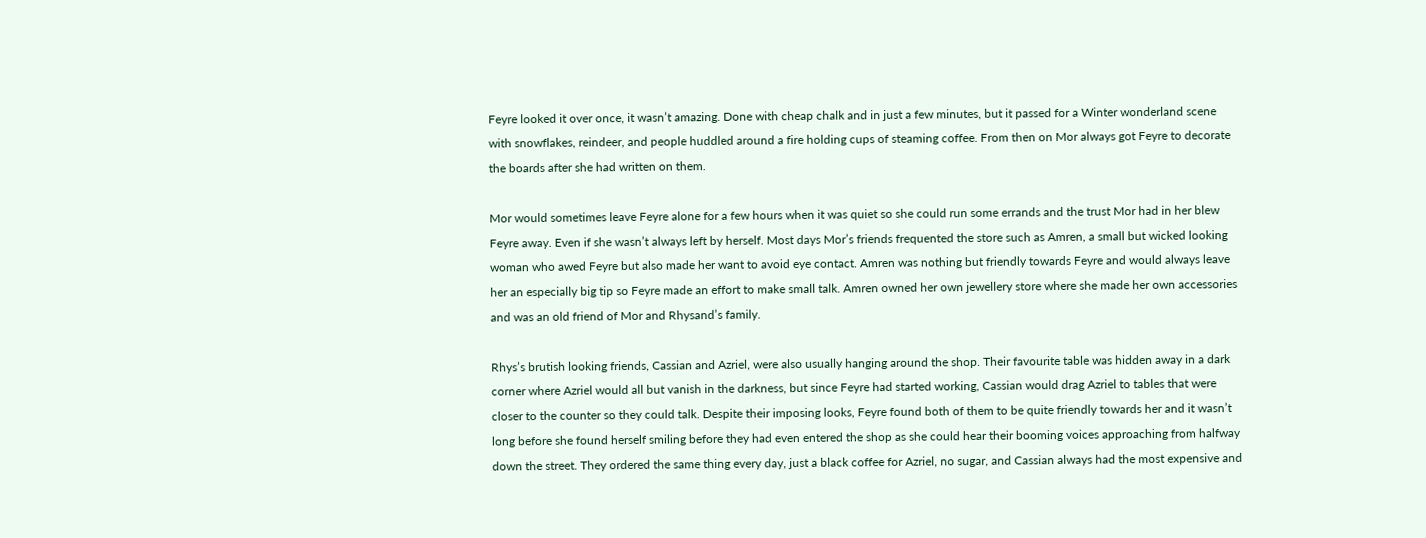Feyre looked it over once, it wasn’t amazing. Done with cheap chalk and in just a few minutes, but it passed for a Winter wonderland scene with snowflakes, reindeer, and people huddled around a fire holding cups of steaming coffee. From then on Mor always got Feyre to decorate the boards after she had written on them.

Mor would sometimes leave Feyre alone for a few hours when it was quiet so she could run some errands and the trust Mor had in her blew Feyre away. Even if she wasn’t always left by herself. Most days Mor’s friends frequented the store such as Amren, a small but wicked looking woman who awed Feyre but also made her want to avoid eye contact. Amren was nothing but friendly towards Feyre and would always leave her an especially big tip so Feyre made an effort to make small talk. Amren owned her own jewellery store where she made her own accessories and was an old friend of Mor and Rhysand’s family.

Rhys’s brutish looking friends, Cassian and Azriel, were also usually hanging around the shop. Their favourite table was hidden away in a dark corner where Azriel would all but vanish in the darkness, but since Feyre had started working, Cassian would drag Azriel to tables that were closer to the counter so they could talk. Despite their imposing looks, Feyre found both of them to be quite friendly towards her and it wasn’t long before she found herself smiling before they had even entered the shop as she could hear their booming voices approaching from halfway down the street. They ordered the same thing every day, just a black coffee for Azriel, no sugar, and Cassian always had the most expensive and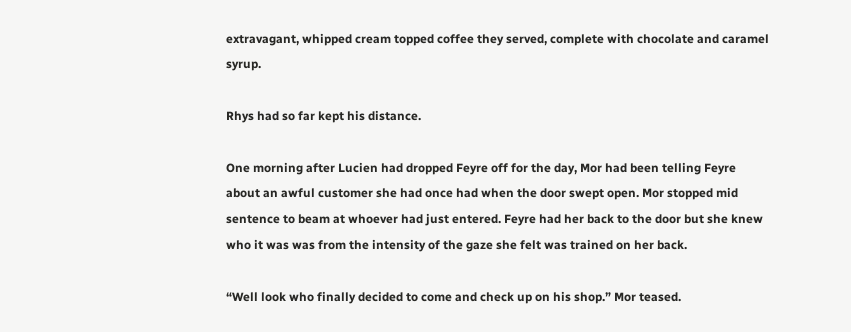extravagant, whipped cream topped coffee they served, complete with chocolate and caramel syrup.

Rhys had so far kept his distance.

One morning after Lucien had dropped Feyre off for the day, Mor had been telling Feyre about an awful customer she had once had when the door swept open. Mor stopped mid sentence to beam at whoever had just entered. Feyre had her back to the door but she knew who it was was from the intensity of the gaze she felt was trained on her back.

“Well look who finally decided to come and check up on his shop.” Mor teased.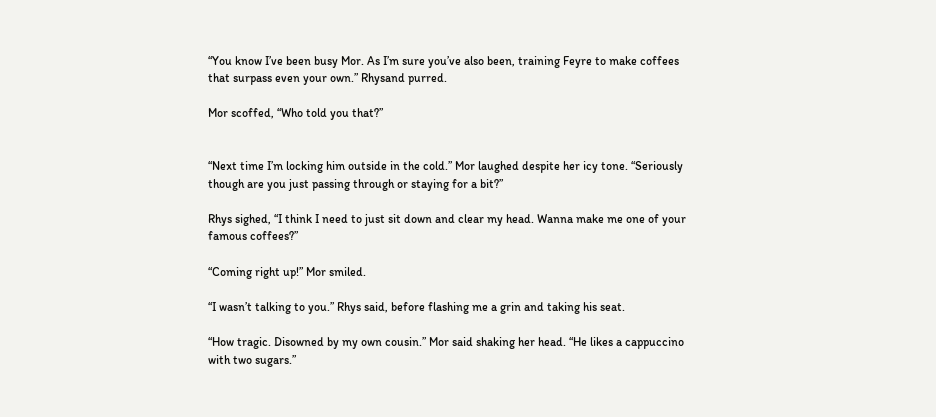“You know I’ve been busy Mor. As I’m sure you’ve also been, training Feyre to make coffees that surpass even your own.” Rhysand purred.

Mor scoffed, “Who told you that?”


“Next time I’m locking him outside in the cold.” Mor laughed despite her icy tone. “Seriously though are you just passing through or staying for a bit?”

Rhys sighed, “I think I need to just sit down and clear my head. Wanna make me one of your famous coffees?”

“Coming right up!” Mor smiled.

“I wasn’t talking to you.” Rhys said, before flashing me a grin and taking his seat.

“How tragic. Disowned by my own cousin.” Mor said shaking her head. “He likes a cappuccino with two sugars.”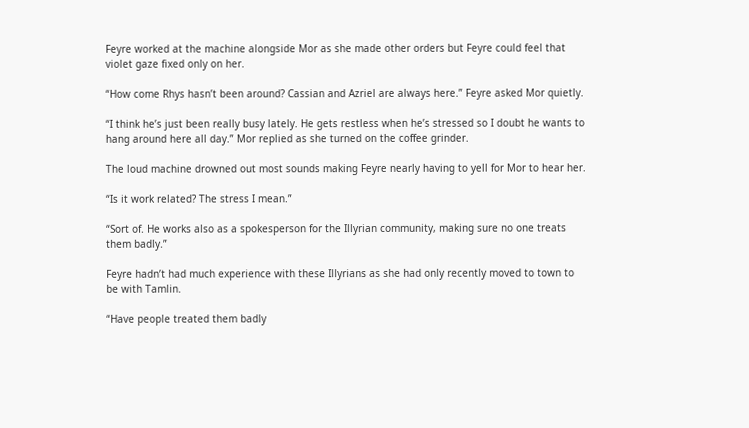Feyre worked at the machine alongside Mor as she made other orders but Feyre could feel that violet gaze fixed only on her.

“How come Rhys hasn’t been around? Cassian and Azriel are always here.” Feyre asked Mor quietly.

“I think he’s just been really busy lately. He gets restless when he’s stressed so I doubt he wants to hang around here all day.” Mor replied as she turned on the coffee grinder.

The loud machine drowned out most sounds making Feyre nearly having to yell for Mor to hear her.

“Is it work related? The stress I mean.”

“Sort of. He works also as a spokesperson for the Illyrian community, making sure no one treats them badly.”

Feyre hadn’t had much experience with these Illyrians as she had only recently moved to town to be with Tamlin.

“Have people treated them badly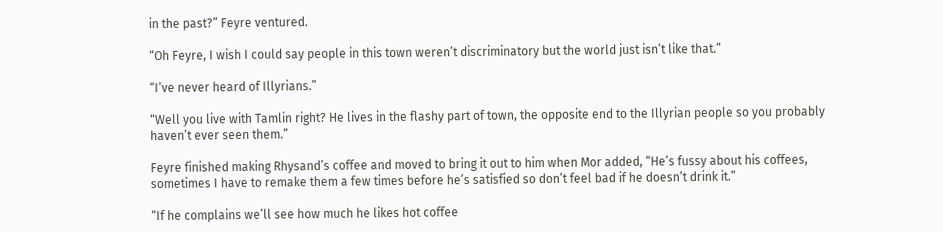in the past?” Feyre ventured.

“Oh Feyre, I wish I could say people in this town weren’t discriminatory but the world just isn’t like that.”

“I’ve never heard of Illyrians.”

“Well you live with Tamlin right? He lives in the flashy part of town, the opposite end to the Illyrian people so you probably haven’t ever seen them.”

Feyre finished making Rhysand’s coffee and moved to bring it out to him when Mor added, “He’s fussy about his coffees, sometimes I have to remake them a few times before he’s satisfied so don’t feel bad if he doesn’t drink it.”

“If he complains we’ll see how much he likes hot coffee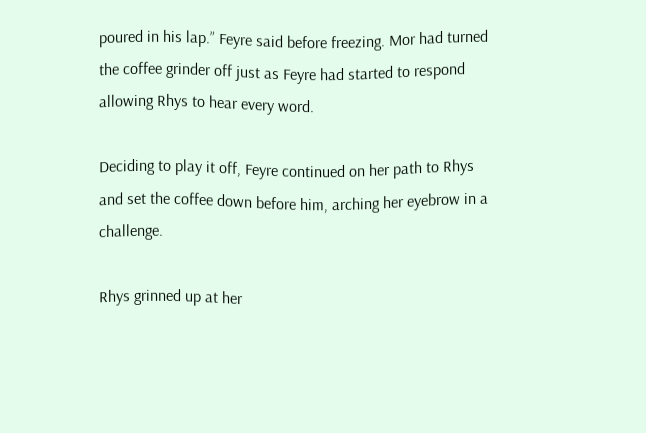poured in his lap.” Feyre said before freezing. Mor had turned the coffee grinder off just as Feyre had started to respond allowing Rhys to hear every word.

Deciding to play it off, Feyre continued on her path to Rhys and set the coffee down before him, arching her eyebrow in a challenge.

Rhys grinned up at her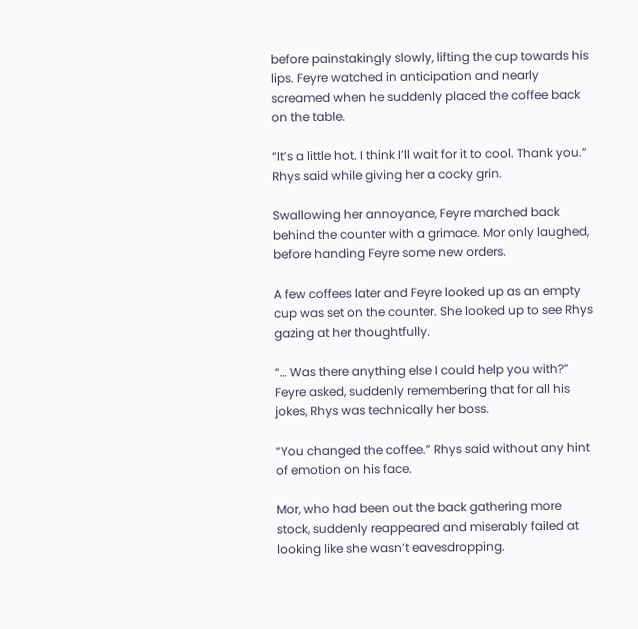before painstakingly slowly, lifting the cup towards his lips. Feyre watched in anticipation and nearly screamed when he suddenly placed the coffee back on the table.

“It’s a little hot. I think I’ll wait for it to cool. Thank you.” Rhys said while giving her a cocky grin.

Swallowing her annoyance, Feyre marched back behind the counter with a grimace. Mor only laughed, before handing Feyre some new orders.

A few coffees later and Feyre looked up as an empty cup was set on the counter. She looked up to see Rhys gazing at her thoughtfully.

“… Was there anything else I could help you with?” Feyre asked, suddenly remembering that for all his jokes, Rhys was technically her boss.

“You changed the coffee.” Rhys said without any hint of emotion on his face.

Mor, who had been out the back gathering more stock, suddenly reappeared and miserably failed at looking like she wasn’t eavesdropping.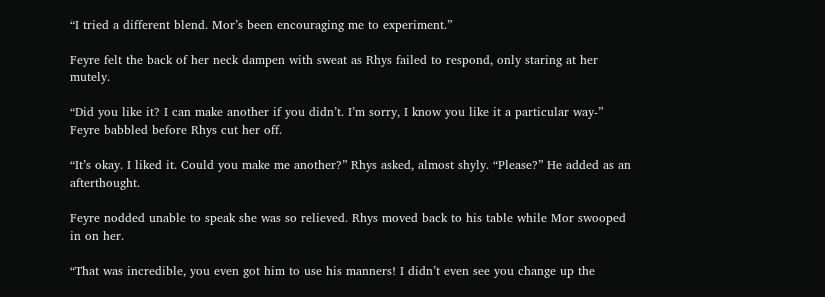“I tried a different blend. Mor’s been encouraging me to experiment.”

Feyre felt the back of her neck dampen with sweat as Rhys failed to respond, only staring at her mutely.

“Did you like it? I can make another if you didn’t. I’m sorry, I know you like it a particular way-” Feyre babbled before Rhys cut her off.

“It’s okay. I liked it. Could you make me another?” Rhys asked, almost shyly. “Please?” He added as an afterthought.

Feyre nodded unable to speak she was so relieved. Rhys moved back to his table while Mor swooped in on her.

“That was incredible, you even got him to use his manners! I didn’t even see you change up the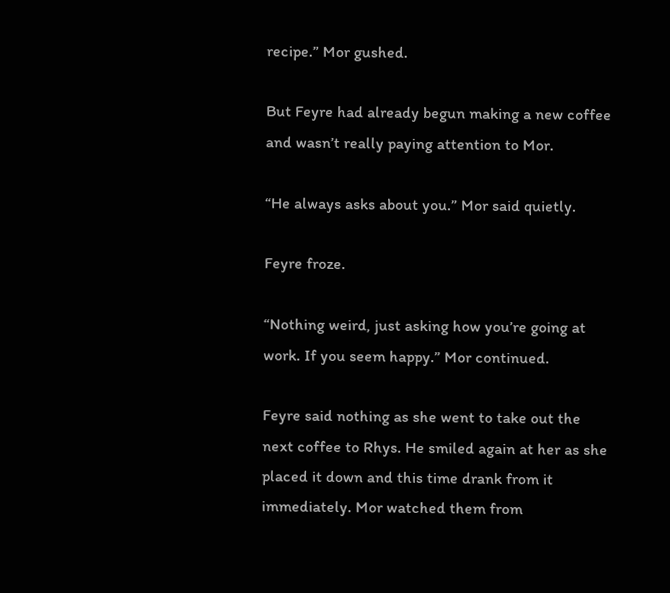recipe.” Mor gushed.

But Feyre had already begun making a new coffee and wasn’t really paying attention to Mor.

“He always asks about you.” Mor said quietly.

Feyre froze.

“Nothing weird, just asking how you’re going at work. If you seem happy.” Mor continued.

Feyre said nothing as she went to take out the next coffee to Rhys. He smiled again at her as she placed it down and this time drank from it immediately. Mor watched them from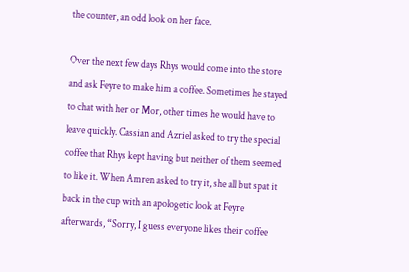the counter, an odd look on her face.

Over the next few days Rhys would come into the store and ask Feyre to make him a coffee. Sometimes he stayed to chat with her or Mor, other times he would have to leave quickly. Cassian and Azriel asked to try the special coffee that Rhys kept having but neither of them seemed to like it. When Amren asked to try it, she all but spat it back in the cup with an apologetic look at Feyre afterwards, “Sorry, I guess everyone likes their coffee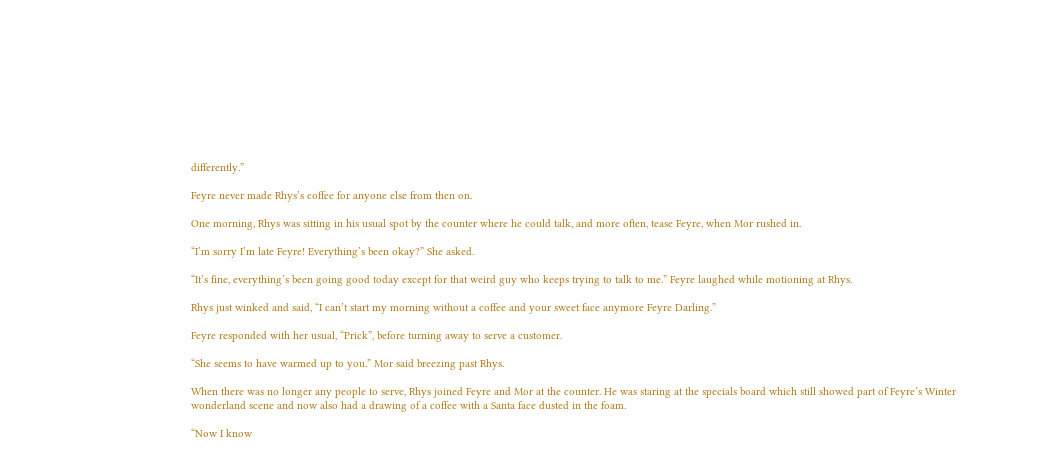differently.”

Feyre never made Rhys’s coffee for anyone else from then on.

One morning, Rhys was sitting in his usual spot by the counter where he could talk, and more often, tease Feyre, when Mor rushed in.

“I’m sorry I’m late Feyre! Everything’s been okay?” She asked.

“It’s fine, everything’s been going good today except for that weird guy who keeps trying to talk to me.” Feyre laughed while motioning at Rhys.

Rhys just winked and said, “I can’t start my morning without a coffee and your sweet face anymore Feyre Darling.”

Feyre responded with her usual, “Prick”, before turning away to serve a customer.

“She seems to have warmed up to you.” Mor said breezing past Rhys.

When there was no longer any people to serve, Rhys joined Feyre and Mor at the counter. He was staring at the specials board which still showed part of Feyre’s Winter wonderland scene and now also had a drawing of a coffee with a Santa face dusted in the foam.

“Now I know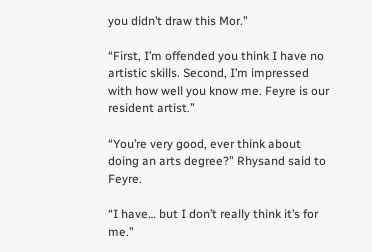you didn’t draw this Mor.”

“First, I’m offended you think I have no artistic skills. Second, I’m impressed with how well you know me. Feyre is our resident artist.”

“You’re very good, ever think about doing an arts degree?” Rhysand said to Feyre.

“I have… but I don’t really think it’s for me.”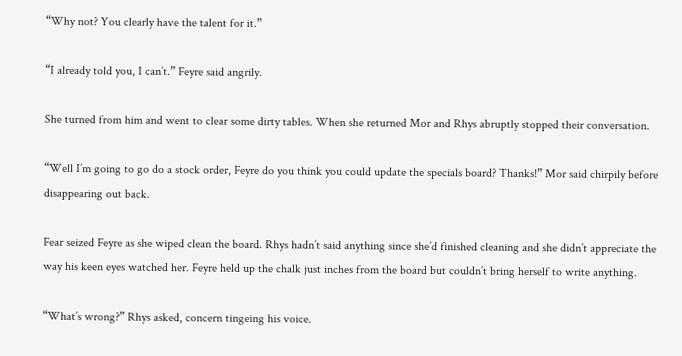“Why not? You clearly have the talent for it.”

“I already told you, I can’t.” Feyre said angrily.

She turned from him and went to clear some dirty tables. When she returned Mor and Rhys abruptly stopped their conversation.

“Well I’m going to go do a stock order, Feyre do you think you could update the specials board? Thanks!” Mor said chirpily before disappearing out back.

Fear seized Feyre as she wiped clean the board. Rhys hadn’t said anything since she’d finished cleaning and she didn’t appreciate the way his keen eyes watched her. Feyre held up the chalk just inches from the board but couldn’t bring herself to write anything.

“What’s wrong?” Rhys asked, concern tingeing his voice.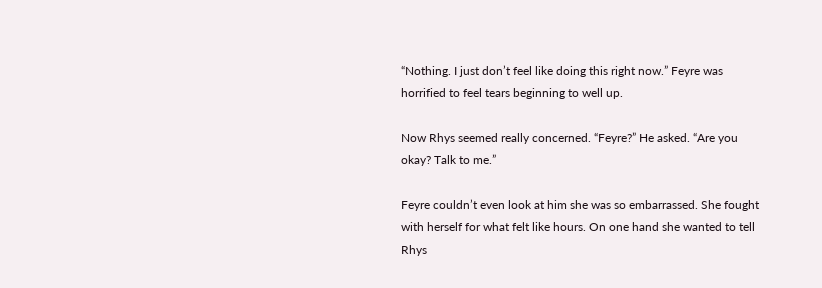“Nothing. I just don’t feel like doing this right now.” Feyre was horrified to feel tears beginning to well up.

Now Rhys seemed really concerned. “Feyre?” He asked. “Are you okay? Talk to me.”

Feyre couldn’t even look at him she was so embarrassed. She fought with herself for what felt like hours. On one hand she wanted to tell Rhys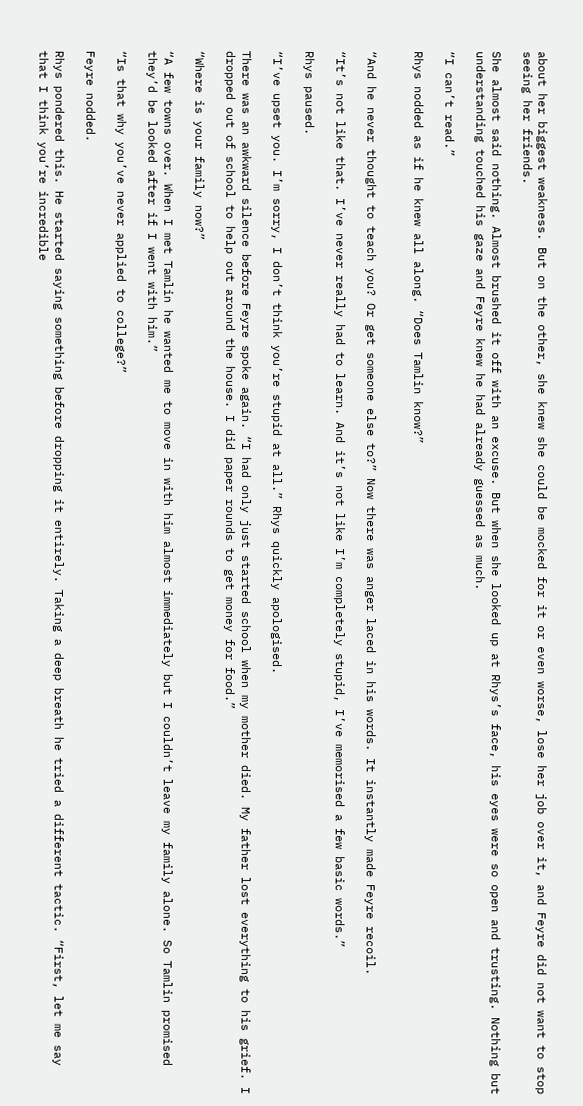about her biggest weakness. But on the other, she knew she could be mocked for it or even worse, lose her job over it, and Feyre did not want to stop seeing her friends.

She almost said nothing. Almost brushed it off with an excuse. But when she looked up at Rhys’s face, his eyes were so open and trusting. Nothing but understanding touched his gaze and Feyre knew he had already guessed as much.

“I can’t read.”

Rhys nodded as if he knew all along. “Does Tamlin know?”


“And he never thought to teach you? Or get someone else to?” Now there was anger laced in his words. It instantly made Feyre recoil.

“It’s not like that. I’ve never really had to learn. And it’s not like I’m completely stupid, I’ve memorised a few basic words.”

Rhys paused.

“I’ve upset you. I’m sorry, I don’t think you’re stupid at all.” Rhys quickly apologised.

There was an awkward silence before Feyre spoke again. “I had only just started school when my mother died. My father lost everything to his grief. I dropped out of school to help out around the house. I did paper rounds to get money for food.”

“Where is your family now?”

“A few towns over. When I met Tamlin he wanted me to move in with him almost immediately but I couldn’t leave my family alone. So Tamlin promised they’d be looked after if I went with him.”

“Is that why you’ve never applied to college?”

Feyre nodded.

Rhys pondered this. He started saying something before dropping it entirely. Taking a deep breath he tried a different tactic. “First, let me say that I think you’re incredible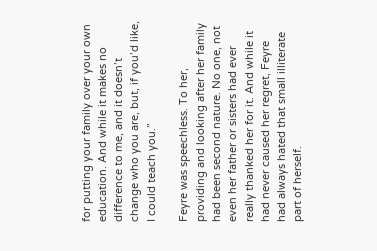for putting your family over your own education. And while it makes no difference to me, and it doesn’t change who you are, but, if you’d like, I could teach you.”

Feyre was speechless. To her, providing and looking after her family had been second nature. No one, not even her father or sisters had ever really thanked her for it. And while it had never caused her regret, Feyre had always hated that small illiterate part of herself.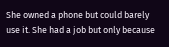She owned a phone but could barely use it. She had a job but only because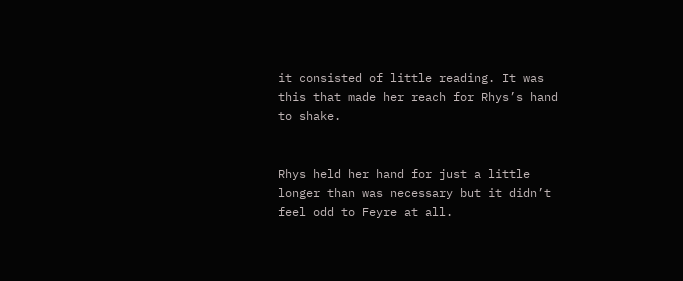it consisted of little reading. It was this that made her reach for Rhys’s hand to shake.


Rhys held her hand for just a little longer than was necessary but it didn’t feel odd to Feyre at all.